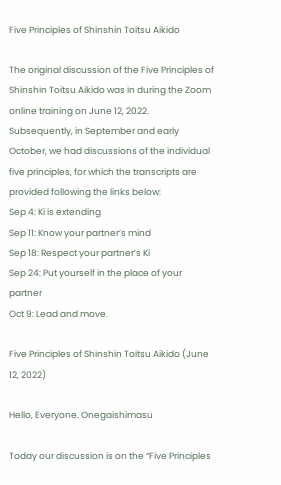Five Principles of Shinshin Toitsu Aikido

The original discussion of the Five Principles of Shinshin Toitsu Aikido was in during the Zoom online training on June 12, 2022. Subsequently, in September and early October, we had discussions of the individual five principles, for which the transcripts are provided following the links below:
Sep 4: Ki is extending
Sep 11: Know your partner’s mind
Sep 18: Respect your partner’s Ki
Sep 24: Put yourself in the place of your partner
Oct 9: Lead and move.

Five Principles of Shinshin Toitsu Aikido (June 12, 2022)

Hello, Everyone. Onegaishimasu

Today our discussion is on the “Five Principles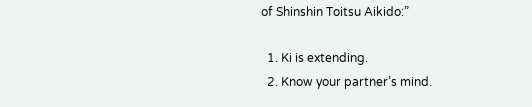of Shinshin Toitsu Aikido:”

  1. Ki is extending.
  2. Know your partner’s mind.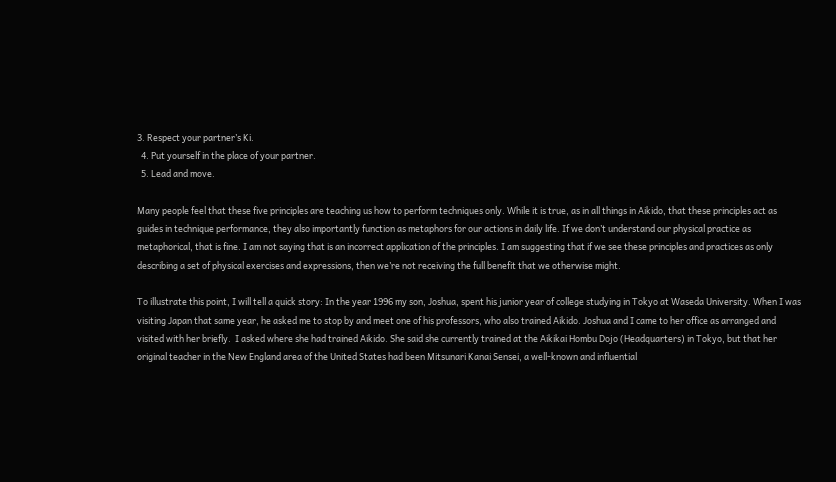3. Respect your partner’s Ki.
  4. Put yourself in the place of your partner.
  5. Lead and move.

Many people feel that these five principles are teaching us how to perform techniques only. While it is true, as in all things in Aikido, that these principles act as guides in technique performance, they also importantly function as metaphors for our actions in daily life. If we don’t understand our physical practice as metaphorical, that is fine. I am not saying that is an incorrect application of the principles. I am suggesting that if we see these principles and practices as only describing a set of physical exercises and expressions, then we’re not receiving the full benefit that we otherwise might.

To illustrate this point, I will tell a quick story: In the year 1996 my son, Joshua, spent his junior year of college studying in Tokyo at Waseda University. When I was visiting Japan that same year, he asked me to stop by and meet one of his professors, who also trained Aikido. Joshua and I came to her office as arranged and visited with her briefly.  I asked where she had trained Aikido. She said she currently trained at the Aikikai Hombu Dojo (Headquarters) in Tokyo, but that her original teacher in the New England area of the United States had been Mitsunari Kanai Sensei, a well-known and influential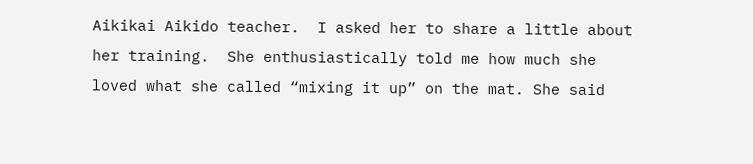Aikikai Aikido teacher.  I asked her to share a little about her training.  She enthusiastically told me how much she loved what she called “mixing it up” on the mat. She said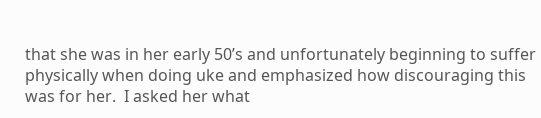that she was in her early 50’s and unfortunately beginning to suffer physically when doing uke and emphasized how discouraging this was for her.  I asked her what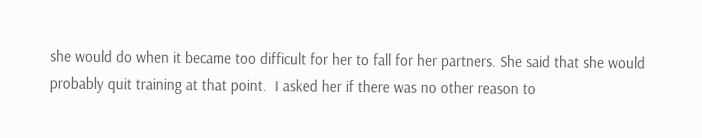she would do when it became too difficult for her to fall for her partners. She said that she would probably quit training at that point.  I asked her if there was no other reason to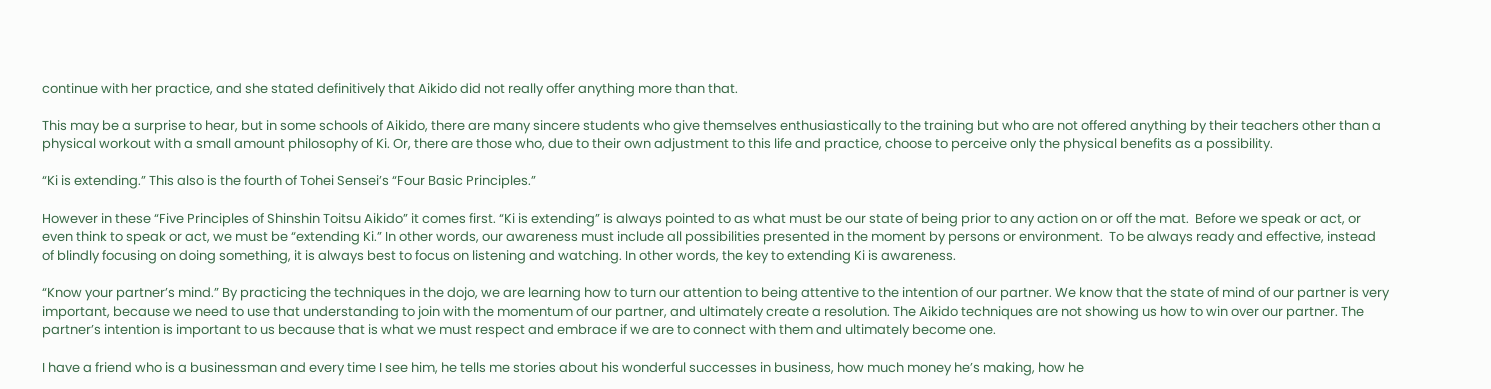continue with her practice, and she stated definitively that Aikido did not really offer anything more than that.

This may be a surprise to hear, but in some schools of Aikido, there are many sincere students who give themselves enthusiastically to the training but who are not offered anything by their teachers other than a physical workout with a small amount philosophy of Ki. Or, there are those who, due to their own adjustment to this life and practice, choose to perceive only the physical benefits as a possibility.

“Ki is extending.” This also is the fourth of Tohei Sensei’s “Four Basic Principles.”

However in these “Five Principles of Shinshin Toitsu Aikido” it comes first. “Ki is extending” is always pointed to as what must be our state of being prior to any action on or off the mat.  Before we speak or act, or even think to speak or act, we must be “extending Ki.” In other words, our awareness must include all possibilities presented in the moment by persons or environment.  To be always ready and effective, instead of blindly focusing on doing something, it is always best to focus on listening and watching. In other words, the key to extending Ki is awareness.

“Know your partner’s mind.” By practicing the techniques in the dojo, we are learning how to turn our attention to being attentive to the intention of our partner. We know that the state of mind of our partner is very important, because we need to use that understanding to join with the momentum of our partner, and ultimately create a resolution. The Aikido techniques are not showing us how to win over our partner. The partner’s intention is important to us because that is what we must respect and embrace if we are to connect with them and ultimately become one.

I have a friend who is a businessman and every time I see him, he tells me stories about his wonderful successes in business, how much money he’s making, how he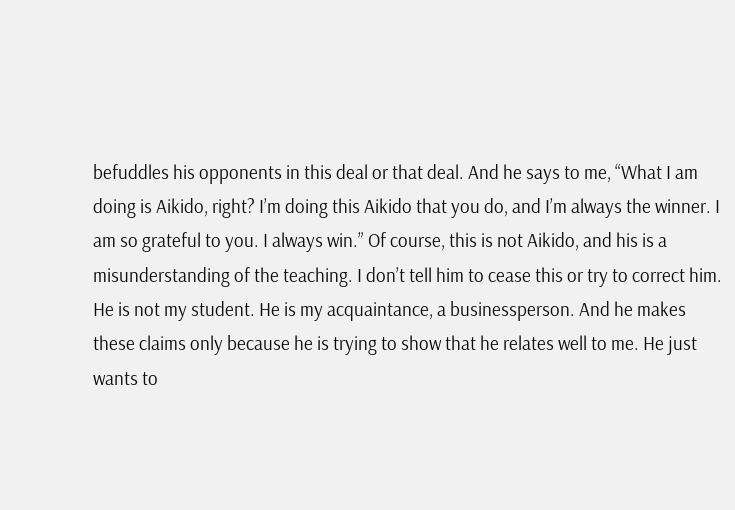befuddles his opponents in this deal or that deal. And he says to me, “What I am doing is Aikido, right? I’m doing this Aikido that you do, and I’m always the winner. I am so grateful to you. I always win.” Of course, this is not Aikido, and his is a misunderstanding of the teaching. I don’t tell him to cease this or try to correct him. He is not my student. He is my acquaintance, a businessperson. And he makes these claims only because he is trying to show that he relates well to me. He just wants to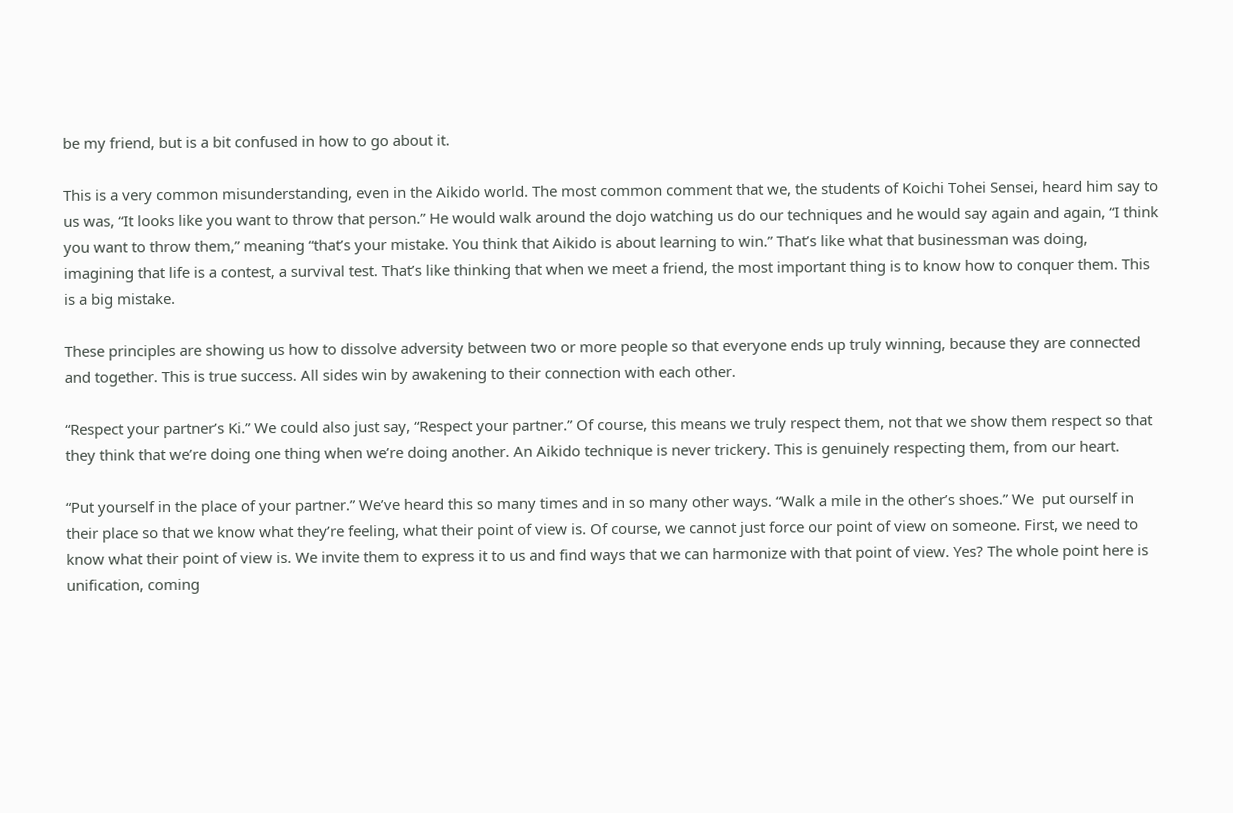be my friend, but is a bit confused in how to go about it.

This is a very common misunderstanding, even in the Aikido world. The most common comment that we, the students of Koichi Tohei Sensei, heard him say to us was, “It looks like you want to throw that person.” He would walk around the dojo watching us do our techniques and he would say again and again, “I think you want to throw them,” meaning “that’s your mistake. You think that Aikido is about learning to win.” That’s like what that businessman was doing, imagining that life is a contest, a survival test. That’s like thinking that when we meet a friend, the most important thing is to know how to conquer them. This is a big mistake.

These principles are showing us how to dissolve adversity between two or more people so that everyone ends up truly winning, because they are connected and together. This is true success. All sides win by awakening to their connection with each other.

“Respect your partner’s Ki.” We could also just say, “Respect your partner.” Of course, this means we truly respect them, not that we show them respect so that they think that we’re doing one thing when we’re doing another. An Aikido technique is never trickery. This is genuinely respecting them, from our heart.

“Put yourself in the place of your partner.” We’ve heard this so many times and in so many other ways. “Walk a mile in the other’s shoes.” We  put ourself in their place so that we know what they’re feeling, what their point of view is. Of course, we cannot just force our point of view on someone. First, we need to know what their point of view is. We invite them to express it to us and find ways that we can harmonize with that point of view. Yes? The whole point here is unification, coming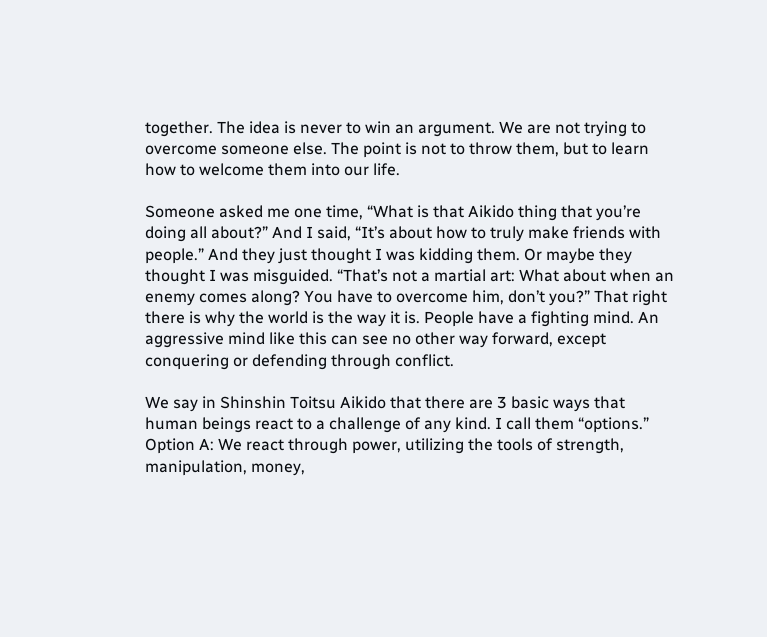together. The idea is never to win an argument. We are not trying to overcome someone else. The point is not to throw them, but to learn how to welcome them into our life.

Someone asked me one time, “What is that Aikido thing that you’re doing all about?” And I said, “It’s about how to truly make friends with people.” And they just thought I was kidding them. Or maybe they thought I was misguided. “That’s not a martial art: What about when an enemy comes along? You have to overcome him, don’t you?” That right there is why the world is the way it is. People have a fighting mind. An aggressive mind like this can see no other way forward, except conquering or defending through conflict.

We say in Shinshin Toitsu Aikido that there are 3 basic ways that human beings react to a challenge of any kind. I call them “options.” Option A: We react through power, utilizing the tools of strength, manipulation, money,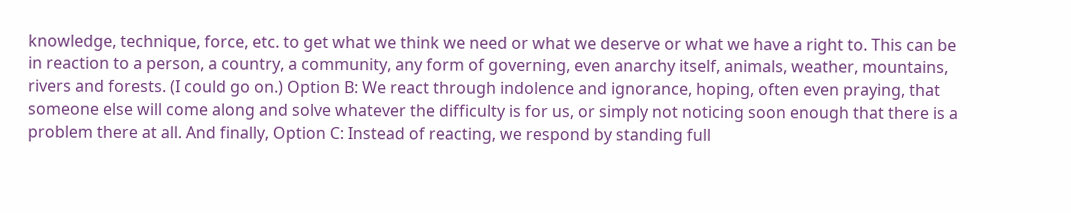knowledge, technique, force, etc. to get what we think we need or what we deserve or what we have a right to. This can be in reaction to a person, a country, a community, any form of governing, even anarchy itself, animals, weather, mountains, rivers and forests. (I could go on.) Option B: We react through indolence and ignorance, hoping, often even praying, that someone else will come along and solve whatever the difficulty is for us, or simply not noticing soon enough that there is a problem there at all. And finally, Option C: Instead of reacting, we respond by standing full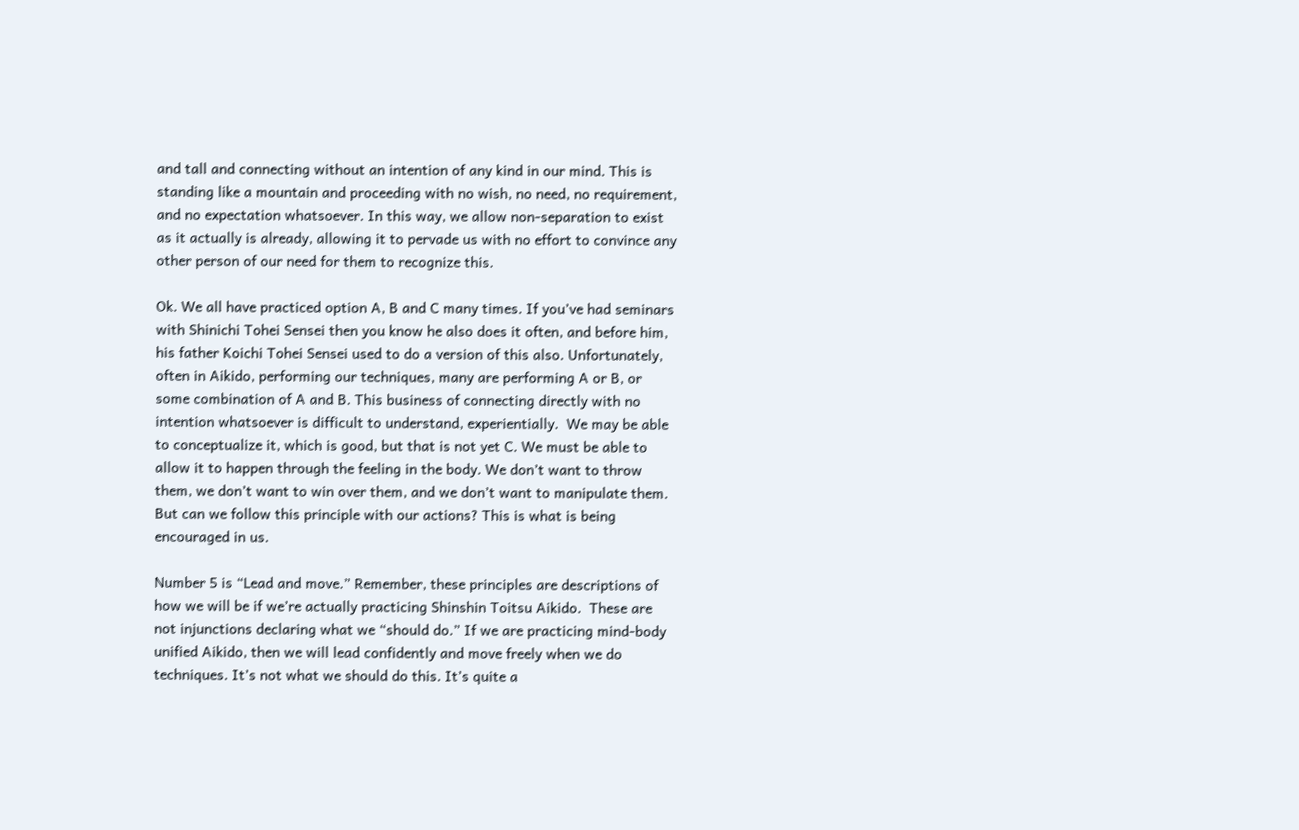and tall and connecting without an intention of any kind in our mind. This is standing like a mountain and proceeding with no wish, no need, no requirement, and no expectation whatsoever. In this way, we allow non-separation to exist as it actually is already, allowing it to pervade us with no effort to convince any other person of our need for them to recognize this.

Ok. We all have practiced option A, B and C many times. If you’ve had seminars with Shinichi Tohei Sensei then you know he also does it often, and before him, his father Koichi Tohei Sensei used to do a version of this also. Unfortunately, often in Aikido, performing our techniques, many are performing A or B, or some combination of A and B. This business of connecting directly with no intention whatsoever is difficult to understand, experientially.  We may be able to conceptualize it, which is good, but that is not yet C. We must be able to allow it to happen through the feeling in the body. We don’t want to throw them, we don’t want to win over them, and we don’t want to manipulate them. But can we follow this principle with our actions? This is what is being encouraged in us.

Number 5 is “Lead and move.” Remember, these principles are descriptions of how we will be if we’re actually practicing Shinshin Toitsu Aikido.  These are not injunctions declaring what we “should do.” If we are practicing mind-body unified Aikido, then we will lead confidently and move freely when we do techniques. It’s not what we should do this. It’s quite a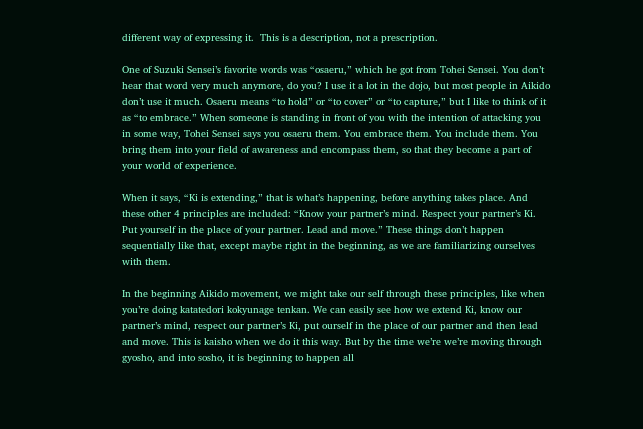different way of expressing it.  This is a description, not a prescription.

One of Suzuki Sensei’s favorite words was “osaeru,” which he got from Tohei Sensei. You don’t hear that word very much anymore, do you? I use it a lot in the dojo, but most people in Aikido don’t use it much. Osaeru means “to hold” or “to cover” or “to capture,” but I like to think of it as “to embrace.” When someone is standing in front of you with the intention of attacking you in some way, Tohei Sensei says you osaeru them. You embrace them. You include them. You bring them into your field of awareness and encompass them, so that they become a part of your world of experience.

When it says, “Ki is extending,” that is what’s happening, before anything takes place. And these other 4 principles are included: “Know your partner’s mind. Respect your partner’s Ki. Put yourself in the place of your partner. Lead and move.” These things don’t happen sequentially like that, except maybe right in the beginning, as we are familiarizing ourselves with them.

In the beginning Aikido movement, we might take our self through these principles, like when you’re doing katatedori kokyunage tenkan. We can easily see how we extend Ki, know our partner’s mind, respect our partner’s Ki, put ourself in the place of our partner and then lead and move. This is kaisho when we do it this way. But by the time we’re we’re moving through gyosho, and into sosho, it is beginning to happen all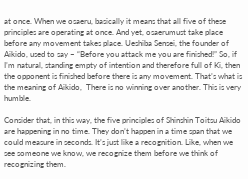at once. When we osaeru, basically it means that all five of these principles are operating at once. And yet, osaerumust take place before any movement takes place. Ueshiba Sensei, the founder of Aikido, used to say – “Before you attack me you are finished!” So, if I’m natural, standing empty of intention and therefore full of Ki, then the opponent is finished before there is any movement. That’s what is the meaning of Aikido,  There is no winning over another. This is very humble.

Consider that, in this way, the five principles of Shinshin Toitsu Aikido are happening in no time. They don’t happen in a time span that we could measure in seconds. It’s just like a recognition. Like, when we see someone we know, we recognize them before we think of recognizing them.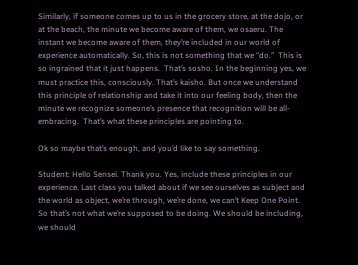Similarly, if someone comes up to us in the grocery store, at the dojo, or at the beach, the minute we become aware of them, we osaeru. The instant we become aware of them, they’re included in our world of experience automatically. So, this is not something that we “do.”  This is so ingrained that it just happens.  That’s sosho. In the beginning yes, we must practice this, consciously. That’s kaisho. But once we understand this principle of relationship and take it into our feeling body, then the minute we recognize someone’s presence that recognition will be all-embracing.  That’s what these principles are pointing to.

Ok so maybe that’s enough, and you’d like to say something.

Student: Hello Sensei. Thank you. Yes, include these principles in our experience. Last class you talked about if we see ourselves as subject and the world as object, we’re through, we’re done, we can’t Keep One Point. So that’s not what we’re supposed to be doing. We should be including, we should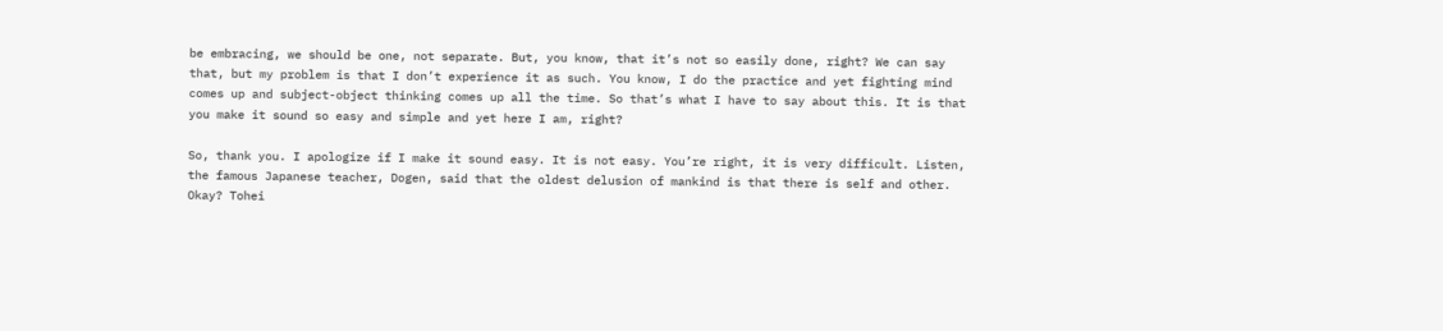be embracing, we should be one, not separate. But, you know, that it’s not so easily done, right? We can say that, but my problem is that I don’t experience it as such. You know, I do the practice and yet fighting mind comes up and subject-object thinking comes up all the time. So that’s what I have to say about this. It is that you make it sound so easy and simple and yet here I am, right?

So, thank you. I apologize if I make it sound easy. It is not easy. You’re right, it is very difficult. Listen, the famous Japanese teacher, Dogen, said that the oldest delusion of mankind is that there is self and other. Okay? Tohei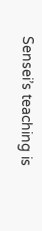Sensei’s teaching is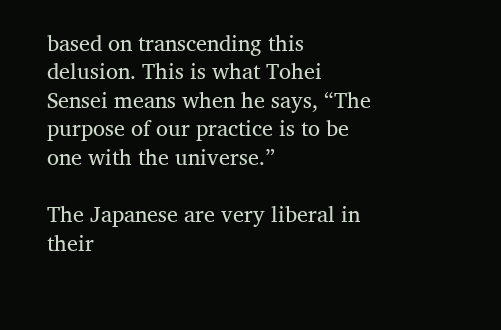based on transcending this delusion. This is what Tohei Sensei means when he says, “The purpose of our practice is to be one with the universe.”

The Japanese are very liberal in their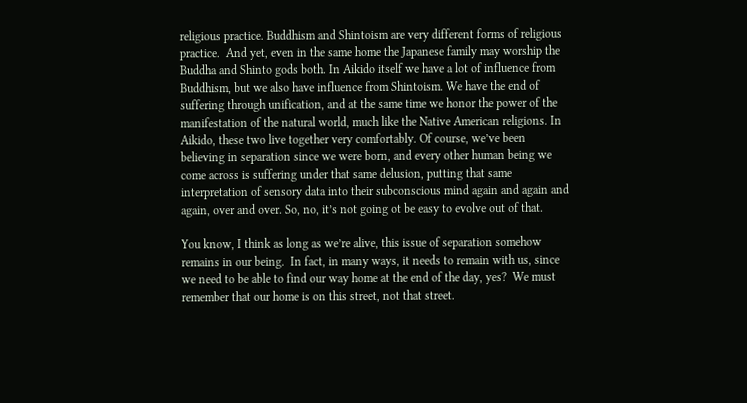religious practice. Buddhism and Shintoism are very different forms of religious practice.  And yet, even in the same home the Japanese family may worship the Buddha and Shinto gods both. In Aikido itself we have a lot of influence from Buddhism, but we also have influence from Shintoism. We have the end of suffering through unification, and at the same time we honor the power of the manifestation of the natural world, much like the Native American religions. In Aikido, these two live together very comfortably. Of course, we’ve been believing in separation since we were born, and every other human being we come across is suffering under that same delusion, putting that same interpretation of sensory data into their subconscious mind again and again and again, over and over. So, no, it’s not going ot be easy to evolve out of that.

You know, I think as long as we’re alive, this issue of separation somehow remains in our being.  In fact, in many ways, it needs to remain with us, since we need to be able to find our way home at the end of the day, yes?  We must remember that our home is on this street, not that street.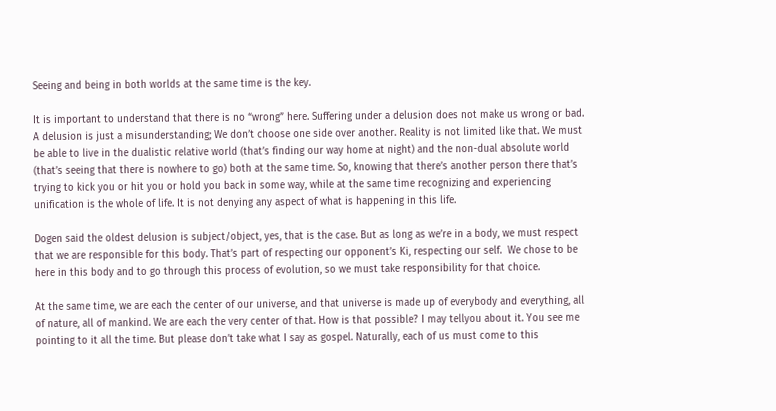Seeing and being in both worlds at the same time is the key.

It is important to understand that there is no “wrong” here. Suffering under a delusion does not make us wrong or bad.  A delusion is just a misunderstanding; We don’t choose one side over another. Reality is not limited like that. We must be able to live in the dualistic relative world (that’s finding our way home at night) and the non-dual absolute world (that’s seeing that there is nowhere to go) both at the same time. So, knowing that there’s another person there that’s trying to kick you or hit you or hold you back in some way, while at the same time recognizing and experiencing unification is the whole of life. It is not denying any aspect of what is happening in this life.

Dogen said the oldest delusion is subject/object, yes, that is the case. But as long as we’re in a body, we must respect that we are responsible for this body. That’s part of respecting our opponent’s Ki, respecting our self.  We chose to be here in this body and to go through this process of evolution, so we must take responsibility for that choice.

At the same time, we are each the center of our universe, and that universe is made up of everybody and everything, all of nature, all of mankind. We are each the very center of that. How is that possible? I may tellyou about it. You see me pointing to it all the time. But please don’t take what I say as gospel. Naturally, each of us must come to this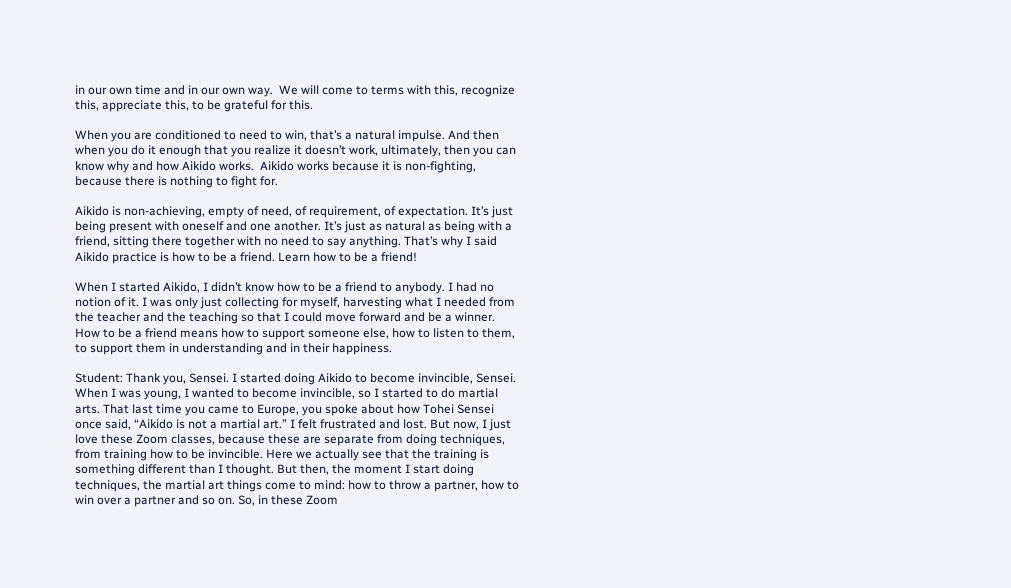in our own time and in our own way.  We will come to terms with this, recognize this, appreciate this, to be grateful for this.

When you are conditioned to need to win, that’s a natural impulse. And then when you do it enough that you realize it doesn’t work, ultimately, then you can know why and how Aikido works.  Aikido works because it is non-fighting, because there is nothing to fight for.

Aikido is non-achieving, empty of need, of requirement, of expectation. It’s just being present with oneself and one another. It’s just as natural as being with a friend, sitting there together with no need to say anything. That’s why I said Aikido practice is how to be a friend. Learn how to be a friend!

When I started Aikido, I didn’t know how to be a friend to anybody. I had no notion of it. I was only just collecting for myself, harvesting what I needed from the teacher and the teaching so that I could move forward and be a winner. How to be a friend means how to support someone else, how to listen to them, to support them in understanding and in their happiness.

Student: Thank you, Sensei. I started doing Aikido to become invincible, Sensei. When I was young, I wanted to become invincible, so I started to do martial arts. That last time you came to Europe, you spoke about how Tohei Sensei once said, “Aikido is not a martial art.” I felt frustrated and lost. But now, I just love these Zoom classes, because these are separate from doing techniques, from training how to be invincible. Here we actually see that the training is something different than I thought. But then, the moment I start doing techniques, the martial art things come to mind: how to throw a partner, how to win over a partner and so on. So, in these Zoom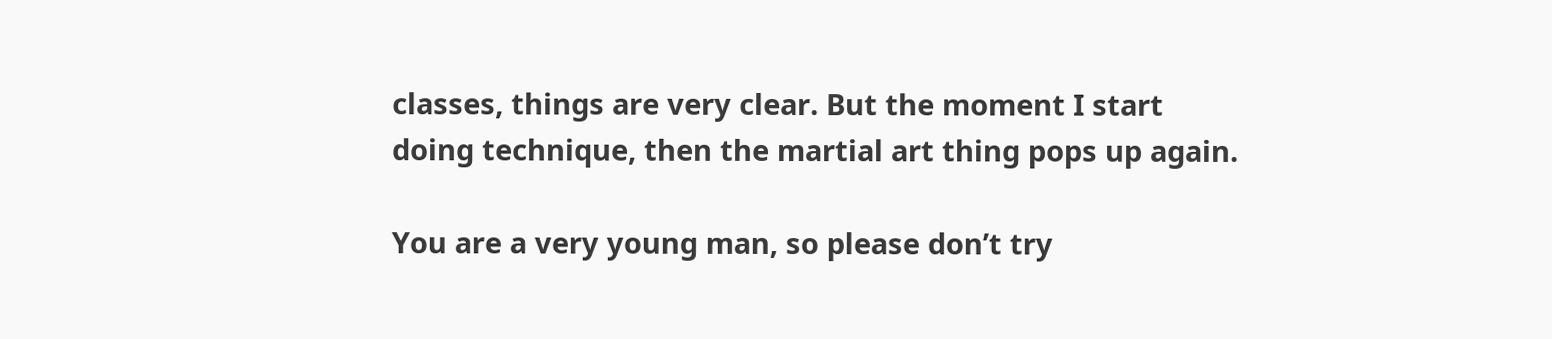classes, things are very clear. But the moment I start doing technique, then the martial art thing pops up again.

You are a very young man, so please don’t try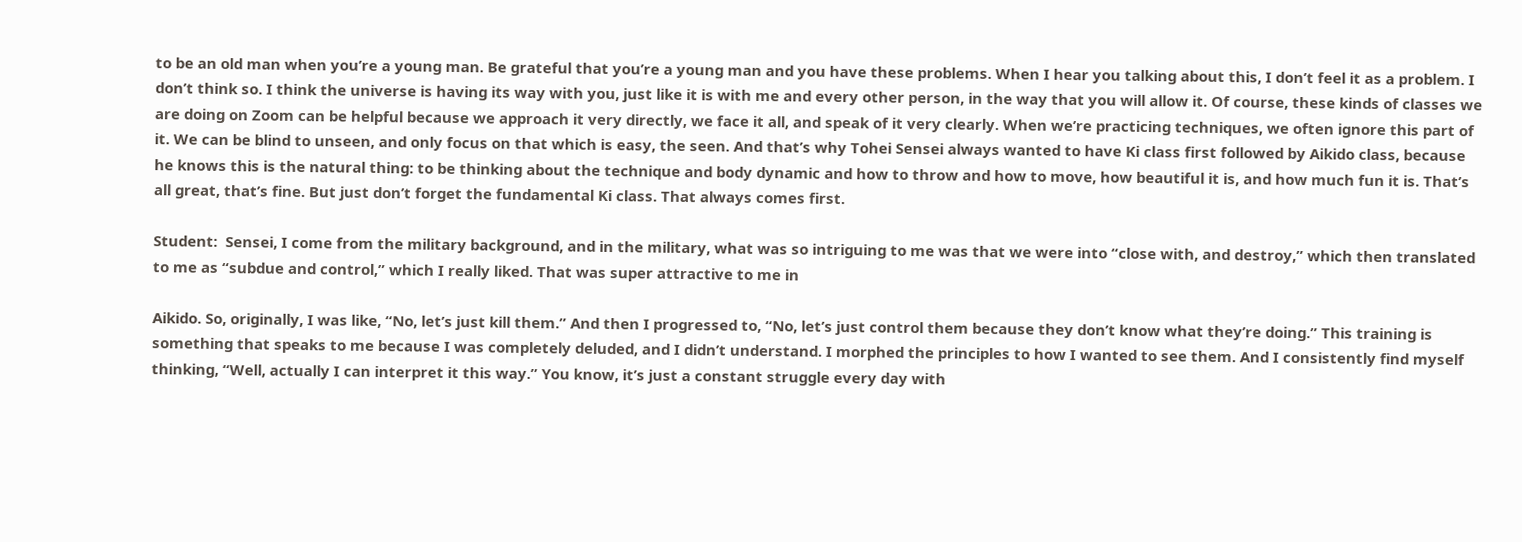to be an old man when you’re a young man. Be grateful that you’re a young man and you have these problems. When I hear you talking about this, I don’t feel it as a problem. I don’t think so. I think the universe is having its way with you, just like it is with me and every other person, in the way that you will allow it. Of course, these kinds of classes we are doing on Zoom can be helpful because we approach it very directly, we face it all, and speak of it very clearly. When we’re practicing techniques, we often ignore this part of it. We can be blind to unseen, and only focus on that which is easy, the seen. And that’s why Tohei Sensei always wanted to have Ki class first followed by Aikido class, because he knows this is the natural thing: to be thinking about the technique and body dynamic and how to throw and how to move, how beautiful it is, and how much fun it is. That’s all great, that’s fine. But just don’t forget the fundamental Ki class. That always comes first.

Student:  Sensei, I come from the military background, and in the military, what was so intriguing to me was that we were into “close with, and destroy,” which then translated to me as “subdue and control,” which I really liked. That was super attractive to me in

Aikido. So, originally, I was like, “No, let’s just kill them.” And then I progressed to, “No, let’s just control them because they don’t know what they’re doing.” This training is something that speaks to me because I was completely deluded, and I didn’t understand. I morphed the principles to how I wanted to see them. And I consistently find myself thinking, “Well, actually I can interpret it this way.” You know, it’s just a constant struggle every day with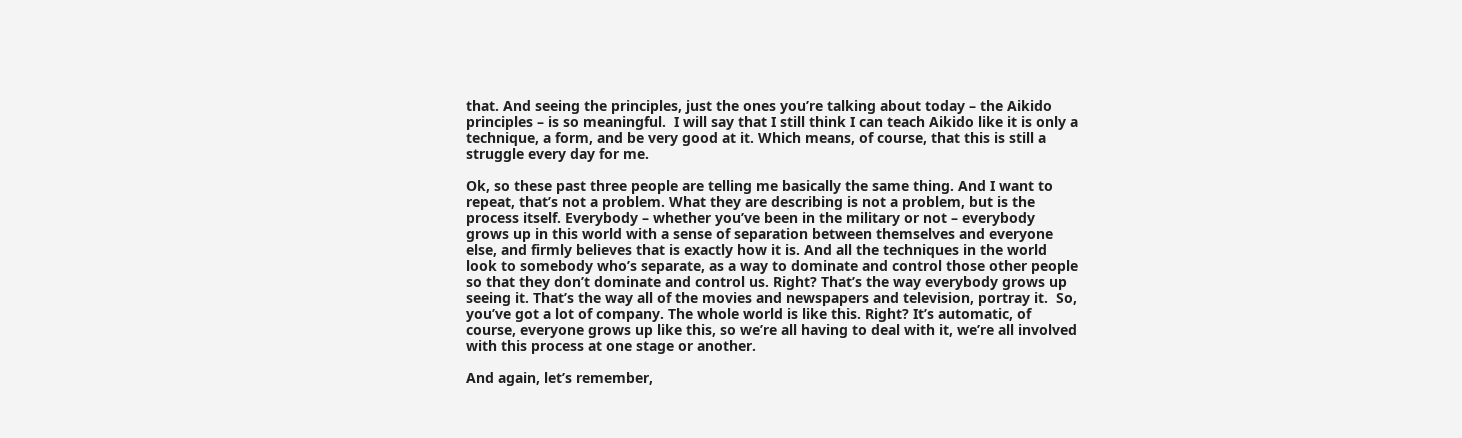that. And seeing the principles, just the ones you’re talking about today – the Aikido principles – is so meaningful.  I will say that I still think I can teach Aikido like it is only a technique, a form, and be very good at it. Which means, of course, that this is still a struggle every day for me.

Ok, so these past three people are telling me basically the same thing. And I want to repeat, that’s not a problem. What they are describing is not a problem, but is the process itself. Everybody – whether you’ve been in the military or not – everybody grows up in this world with a sense of separation between themselves and everyone else, and firmly believes that is exactly how it is. And all the techniques in the world look to somebody who’s separate, as a way to dominate and control those other people so that they don’t dominate and control us. Right? That’s the way everybody grows up seeing it. That’s the way all of the movies and newspapers and television, portray it.  So, you’ve got a lot of company. The whole world is like this. Right? It’s automatic, of course, everyone grows up like this, so we’re all having to deal with it, we’re all involved with this process at one stage or another.

And again, let’s remember,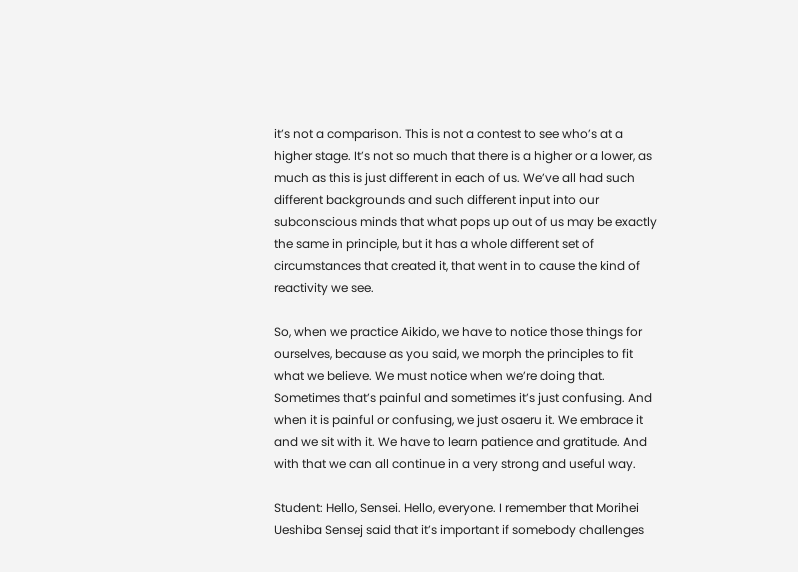it’s not a comparison. This is not a contest to see who’s at a higher stage. It’s not so much that there is a higher or a lower, as much as this is just different in each of us. We’ve all had such different backgrounds and such different input into our subconscious minds that what pops up out of us may be exactly the same in principle, but it has a whole different set of circumstances that created it, that went in to cause the kind of reactivity we see.

So, when we practice Aikido, we have to notice those things for ourselves, because as you said, we morph the principles to fit what we believe. We must notice when we’re doing that. Sometimes that’s painful and sometimes it’s just confusing. And when it is painful or confusing, we just osaeru it. We embrace it and we sit with it. We have to learn patience and gratitude. And with that we can all continue in a very strong and useful way.

Student: Hello, Sensei. Hello, everyone. I remember that Morihei Ueshiba Sensej said that it’s important if somebody challenges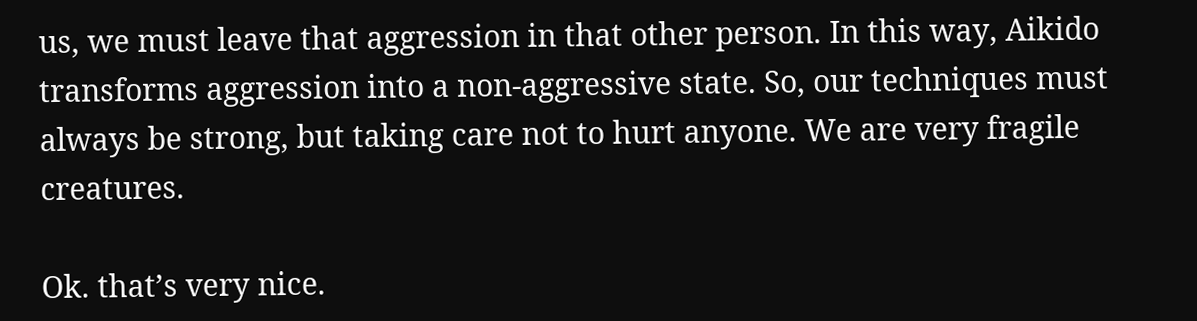us, we must leave that aggression in that other person. In this way, Aikido transforms aggression into a non-aggressive state. So, our techniques must always be strong, but taking care not to hurt anyone. We are very fragile creatures.

Ok. that’s very nice.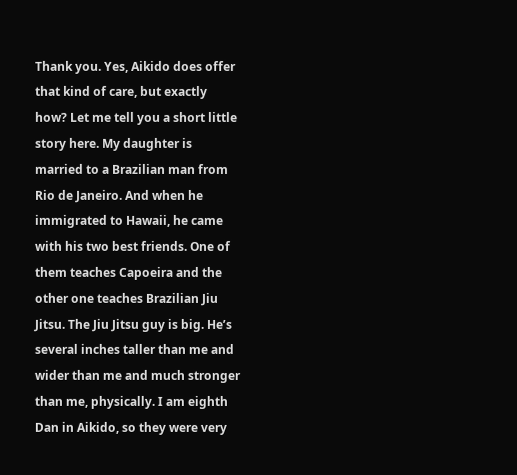Thank you. Yes, Aikido does offer that kind of care, but exactly how? Let me tell you a short little story here. My daughter is married to a Brazilian man from Rio de Janeiro. And when he immigrated to Hawaii, he came with his two best friends. One of them teaches Capoeira and the other one teaches Brazilian Jiu Jitsu. The Jiu Jitsu guy is big. He’s several inches taller than me and wider than me and much stronger than me, physically. I am eighth Dan in Aikido, so they were very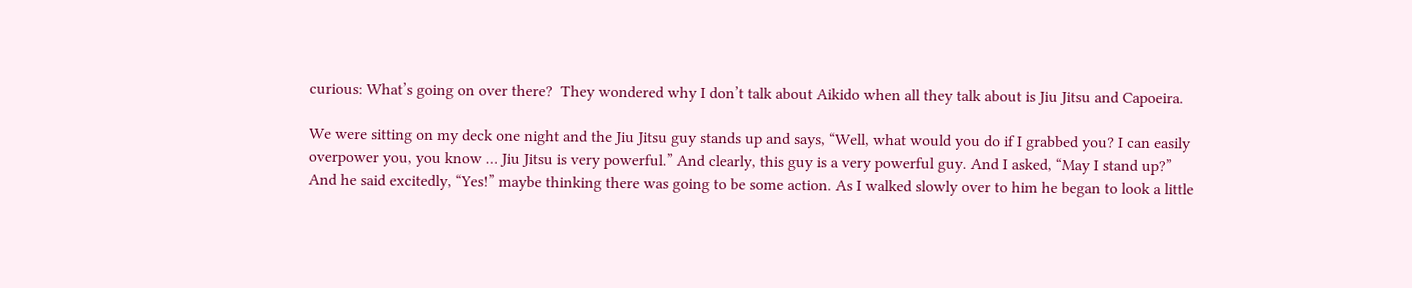curious: What’s going on over there?  They wondered why I don’t talk about Aikido when all they talk about is Jiu Jitsu and Capoeira.

We were sitting on my deck one night and the Jiu Jitsu guy stands up and says, “Well, what would you do if I grabbed you? I can easily overpower you, you know … Jiu Jitsu is very powerful.” And clearly, this guy is a very powerful guy. And I asked, “May I stand up?” And he said excitedly, “Yes!” maybe thinking there was going to be some action. As I walked slowly over to him he began to look a little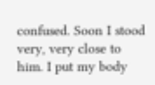confused. Soon I stood very, very close to him. I put my body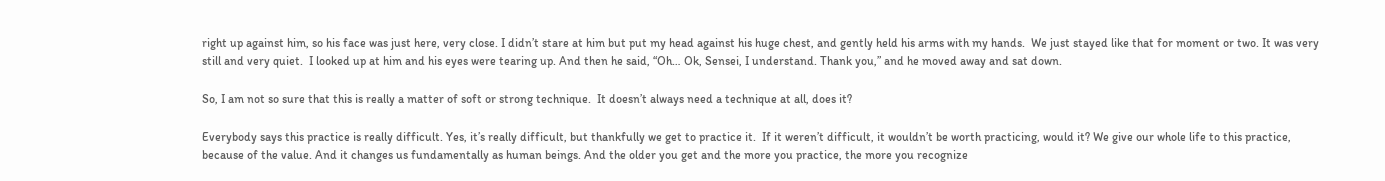right up against him, so his face was just here, very close. I didn’t stare at him but put my head against his huge chest, and gently held his arms with my hands.  We just stayed like that for moment or two. It was very still and very quiet.  I looked up at him and his eyes were tearing up. And then he said, “Oh… Ok, Sensei, I understand. Thank you,” and he moved away and sat down.

So, I am not so sure that this is really a matter of soft or strong technique.  It doesn’t always need a technique at all, does it?

Everybody says this practice is really difficult. Yes, it’s really difficult, but thankfully we get to practice it.  If it weren’t difficult, it wouldn’t be worth practicing, would it? We give our whole life to this practice, because of the value. And it changes us fundamentally as human beings. And the older you get and the more you practice, the more you recognize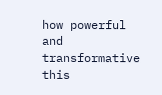how powerful and transformative this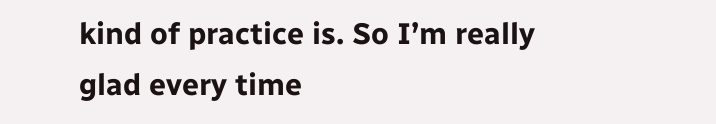kind of practice is. So I’m really glad every time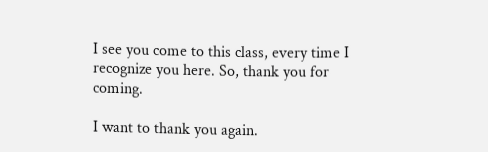I see you come to this class, every time I recognize you here. So, thank you for coming.

I want to thank you again.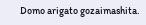Domo arigato gozaimashita.